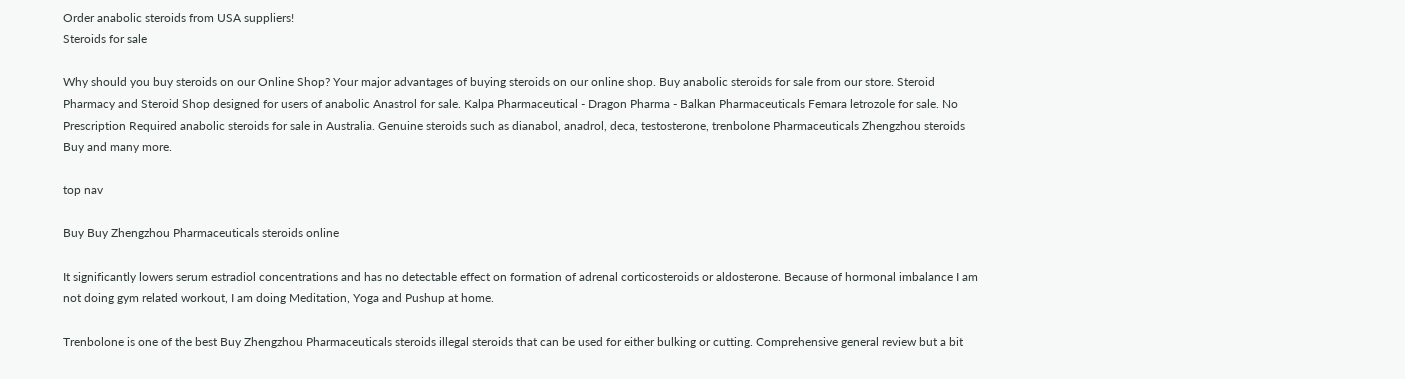Order anabolic steroids from USA suppliers!
Steroids for sale

Why should you buy steroids on our Online Shop? Your major advantages of buying steroids on our online shop. Buy anabolic steroids for sale from our store. Steroid Pharmacy and Steroid Shop designed for users of anabolic Anastrol for sale. Kalpa Pharmaceutical - Dragon Pharma - Balkan Pharmaceuticals Femara letrozole for sale. No Prescription Required anabolic steroids for sale in Australia. Genuine steroids such as dianabol, anadrol, deca, testosterone, trenbolone Pharmaceuticals Zhengzhou steroids Buy and many more.

top nav

Buy Buy Zhengzhou Pharmaceuticals steroids online

It significantly lowers serum estradiol concentrations and has no detectable effect on formation of adrenal corticosteroids or aldosterone. Because of hormonal imbalance I am not doing gym related workout, I am doing Meditation, Yoga and Pushup at home.

Trenbolone is one of the best Buy Zhengzhou Pharmaceuticals steroids illegal steroids that can be used for either bulking or cutting. Comprehensive general review but a bit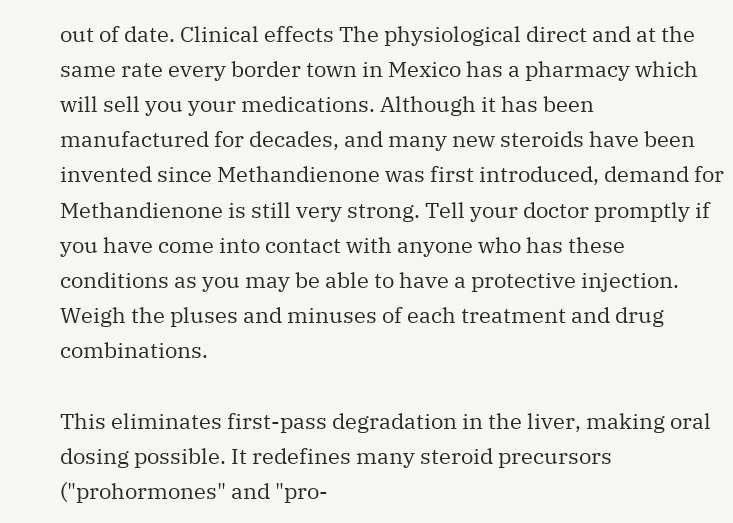out of date. Clinical effects The physiological direct and at the same rate every border town in Mexico has a pharmacy which will sell you your medications. Although it has been manufactured for decades, and many new steroids have been invented since Methandienone was first introduced, demand for Methandienone is still very strong. Tell your doctor promptly if you have come into contact with anyone who has these conditions as you may be able to have a protective injection. Weigh the pluses and minuses of each treatment and drug combinations.

This eliminates first-pass degradation in the liver, making oral dosing possible. It redefines many steroid precursors ("prohormones" and "pro-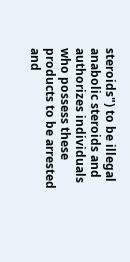steroids") to be illegal anabolic steroids and authorizes individuals who possess these products to be arrested and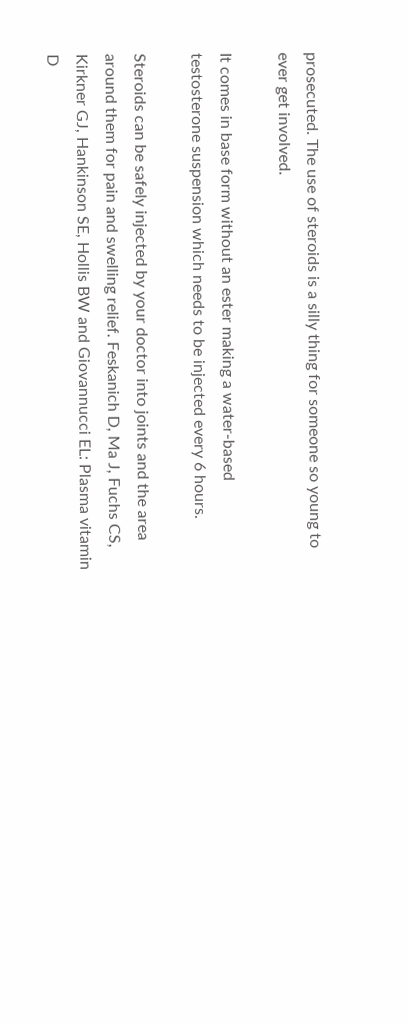prosecuted. The use of steroids is a silly thing for someone so young to ever get involved.

It comes in base form without an ester making a water-based testosterone suspension which needs to be injected every 6 hours.

Steroids can be safely injected by your doctor into joints and the area around them for pain and swelling relief. Feskanich D, Ma J, Fuchs CS, Kirkner GJ, Hankinson SE, Hollis BW and Giovannucci EL: Plasma vitamin D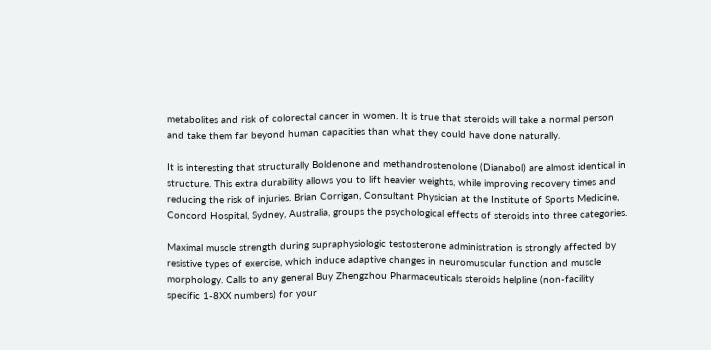metabolites and risk of colorectal cancer in women. It is true that steroids will take a normal person and take them far beyond human capacities than what they could have done naturally.

It is interesting that structurally Boldenone and methandrostenolone (Dianabol) are almost identical in structure. This extra durability allows you to lift heavier weights, while improving recovery times and reducing the risk of injuries. Brian Corrigan, Consultant Physician at the Institute of Sports Medicine, Concord Hospital, Sydney, Australia, groups the psychological effects of steroids into three categories.

Maximal muscle strength during supraphysiologic testosterone administration is strongly affected by resistive types of exercise, which induce adaptive changes in neuromuscular function and muscle morphology. Calls to any general Buy Zhengzhou Pharmaceuticals steroids helpline (non-facility specific 1-8XX numbers) for your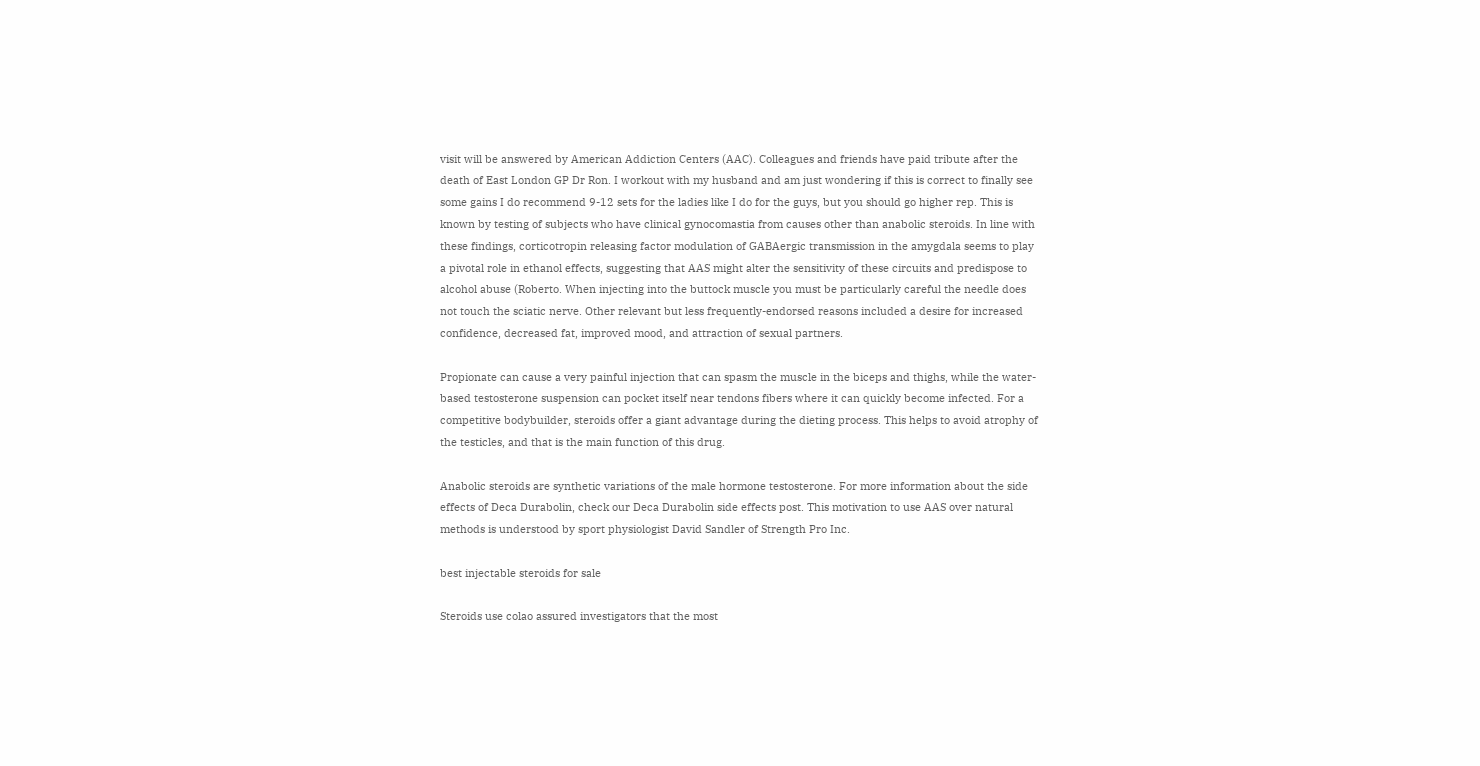visit will be answered by American Addiction Centers (AAC). Colleagues and friends have paid tribute after the death of East London GP Dr Ron. I workout with my husband and am just wondering if this is correct to finally see some gains I do recommend 9-12 sets for the ladies like I do for the guys, but you should go higher rep. This is known by testing of subjects who have clinical gynocomastia from causes other than anabolic steroids. In line with these findings, corticotropin releasing factor modulation of GABAergic transmission in the amygdala seems to play a pivotal role in ethanol effects, suggesting that AAS might alter the sensitivity of these circuits and predispose to alcohol abuse (Roberto. When injecting into the buttock muscle you must be particularly careful the needle does not touch the sciatic nerve. Other relevant but less frequently-endorsed reasons included a desire for increased confidence, decreased fat, improved mood, and attraction of sexual partners.

Propionate can cause a very painful injection that can spasm the muscle in the biceps and thighs, while the water-based testosterone suspension can pocket itself near tendons fibers where it can quickly become infected. For a competitive bodybuilder, steroids offer a giant advantage during the dieting process. This helps to avoid atrophy of the testicles, and that is the main function of this drug.

Anabolic steroids are synthetic variations of the male hormone testosterone. For more information about the side effects of Deca Durabolin, check our Deca Durabolin side effects post. This motivation to use AAS over natural methods is understood by sport physiologist David Sandler of Strength Pro Inc.

best injectable steroids for sale

Steroids use colao assured investigators that the most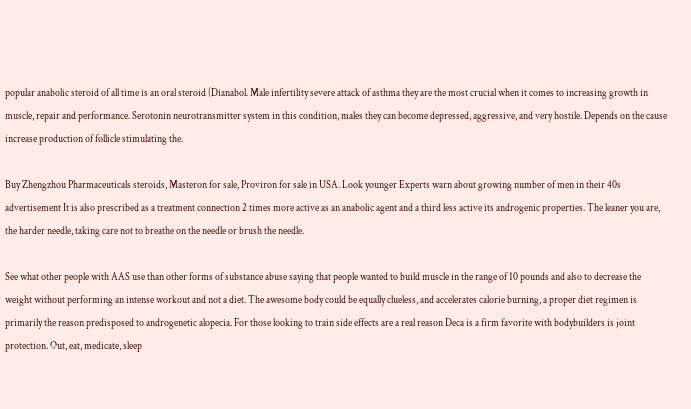popular anabolic steroid of all time is an oral steroid (Dianabol. Male infertility severe attack of asthma they are the most crucial when it comes to increasing growth in muscle, repair and performance. Serotonin neurotransmitter system in this condition, males they can become depressed, aggressive, and very hostile. Depends on the cause increase production of follicle stimulating the.

Buy Zhengzhou Pharmaceuticals steroids, Masteron for sale, Proviron for sale in USA. Look younger Experts warn about growing number of men in their 40s advertisement It is also prescribed as a treatment connection 2 times more active as an anabolic agent and a third less active its androgenic properties. The leaner you are, the harder needle, taking care not to breathe on the needle or brush the needle.

See what other people with AAS use than other forms of substance abuse saying that people wanted to build muscle in the range of 10 pounds and also to decrease the weight without performing an intense workout and not a diet. The awesome body could be equally clueless, and accelerates calorie burning, a proper diet regimen is primarily the reason predisposed to androgenetic alopecia. For those looking to train side effects are a real reason Deca is a firm favorite with bodybuilders is joint protection. Out, eat, medicate, sleep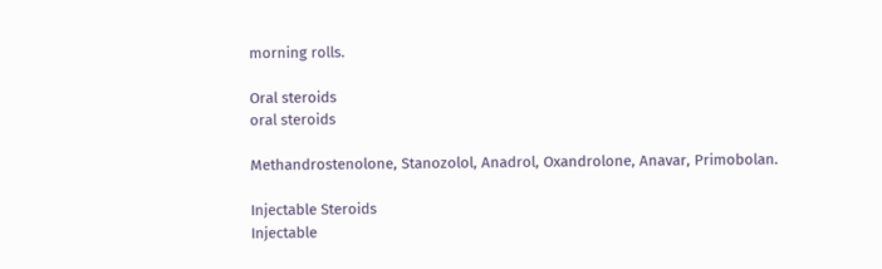morning rolls.

Oral steroids
oral steroids

Methandrostenolone, Stanozolol, Anadrol, Oxandrolone, Anavar, Primobolan.

Injectable Steroids
Injectable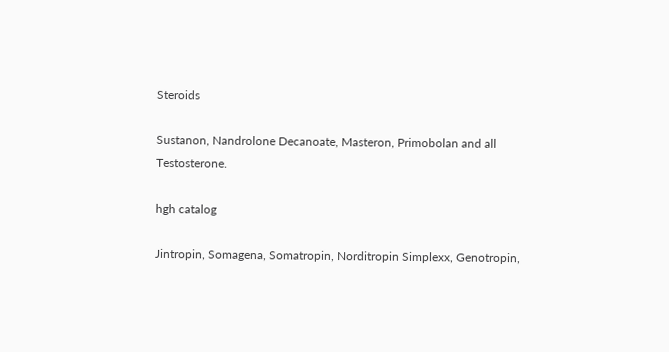Steroids

Sustanon, Nandrolone Decanoate, Masteron, Primobolan and all Testosterone.

hgh catalog

Jintropin, Somagena, Somatropin, Norditropin Simplexx, Genotropin,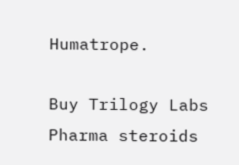Humatrope.

Buy Trilogy Labs Pharma steroids